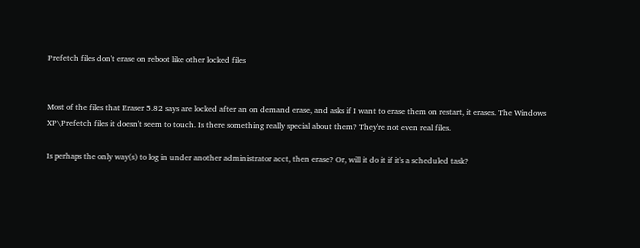Prefetch files don't erase on reboot like other locked files


Most of the files that Eraser 5.82 says are locked after an on demand erase, and asks if I want to erase them on restart, it erases. The Windows XP\Prefetch files it doesn't seem to touch. Is there something really special about them? They're not even real files.

Is perhaps the only way(s) to log in under another administrator acct, then erase? Or, will it do it if it's a scheduled task?